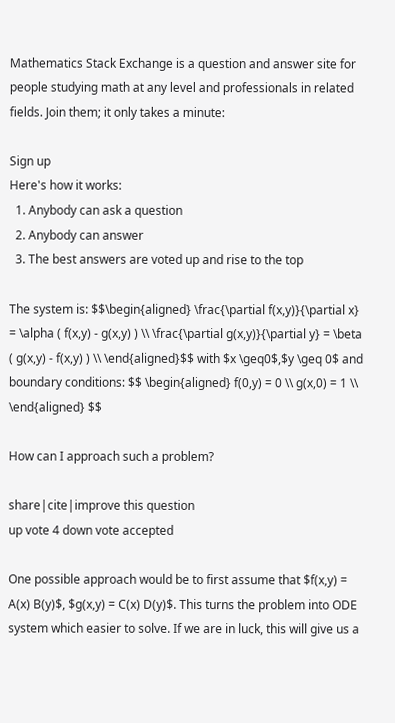Mathematics Stack Exchange is a question and answer site for people studying math at any level and professionals in related fields. Join them; it only takes a minute:

Sign up
Here's how it works:
  1. Anybody can ask a question
  2. Anybody can answer
  3. The best answers are voted up and rise to the top

The system is: $$\begin{aligned} \frac{\partial f(x,y)}{\partial x} = \alpha ( f(x,y) - g(x,y) ) \\ \frac{\partial g(x,y)}{\partial y} = \beta ( g(x,y) - f(x,y) ) \\ \end{aligned}$$ with $x \geq0$,$y \geq 0$ and boundary conditions: $$ \begin{aligned} f(0,y) = 0 \\ g(x,0) = 1 \\ \end{aligned} $$

How can I approach such a problem?

share|cite|improve this question
up vote 4 down vote accepted

One possible approach would be to first assume that $f(x,y) = A(x) B(y)$, $g(x,y) = C(x) D(y)$. This turns the problem into ODE system which easier to solve. If we are in luck, this will give us a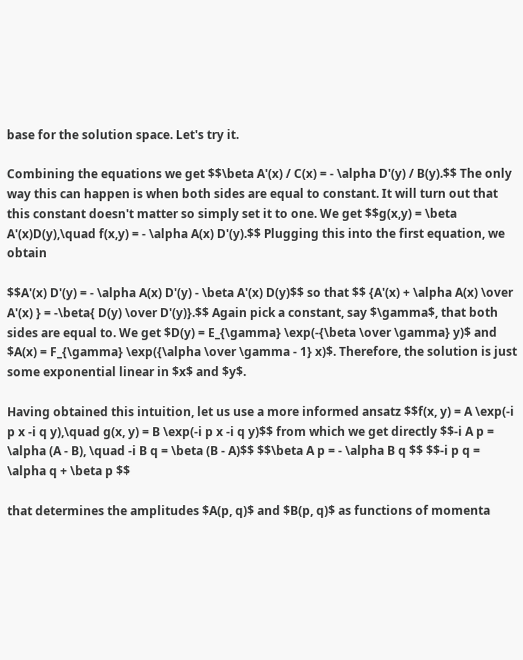base for the solution space. Let's try it.

Combining the equations we get $$\beta A'(x) / C(x) = - \alpha D'(y) / B(y).$$ The only way this can happen is when both sides are equal to constant. It will turn out that this constant doesn't matter so simply set it to one. We get $$g(x,y) = \beta A'(x)D(y),\quad f(x,y) = - \alpha A(x) D'(y).$$ Plugging this into the first equation, we obtain

$$A'(x) D'(y) = - \alpha A(x) D'(y) - \beta A'(x) D(y)$$ so that $$ {A'(x) + \alpha A(x) \over A'(x) } = -\beta{ D(y) \over D'(y)}.$$ Again pick a constant, say $\gamma$, that both sides are equal to. We get $D(y) = E_{\gamma} \exp(-{\beta \over \gamma} y)$ and $A(x) = F_{\gamma} \exp({\alpha \over \gamma - 1} x)$. Therefore, the solution is just some exponential linear in $x$ and $y$.

Having obtained this intuition, let us use a more informed ansatz $$f(x, y) = A \exp(-i p x -i q y),\quad g(x, y) = B \exp(-i p x -i q y)$$ from which we get directly $$-i A p = \alpha (A - B), \quad -i B q = \beta (B - A)$$ $$\beta A p = - \alpha B q $$ $$-i p q = \alpha q + \beta p $$

that determines the amplitudes $A(p, q)$ and $B(p, q)$ as functions of momenta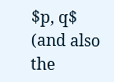$p, q$ (and also the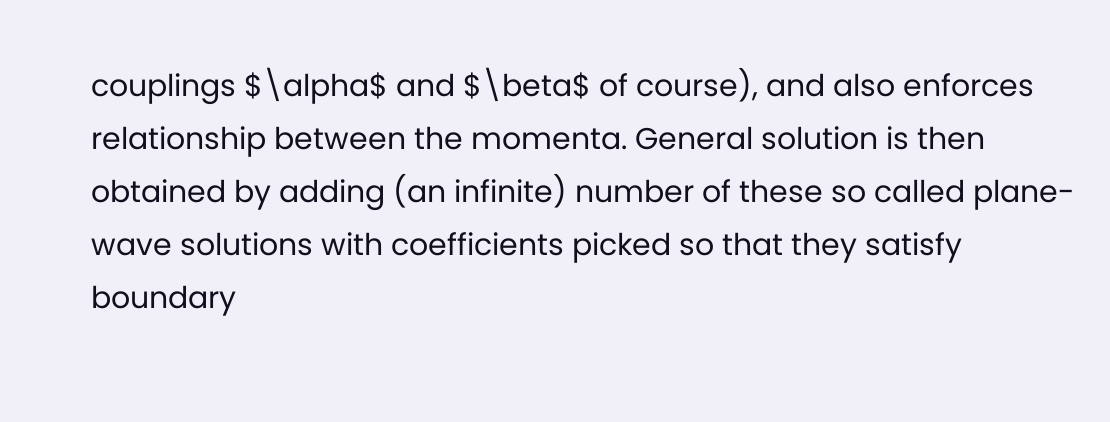couplings $\alpha$ and $\beta$ of course), and also enforces relationship between the momenta. General solution is then obtained by adding (an infinite) number of these so called plane-wave solutions with coefficients picked so that they satisfy boundary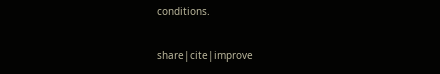conditions.

share|cite|improve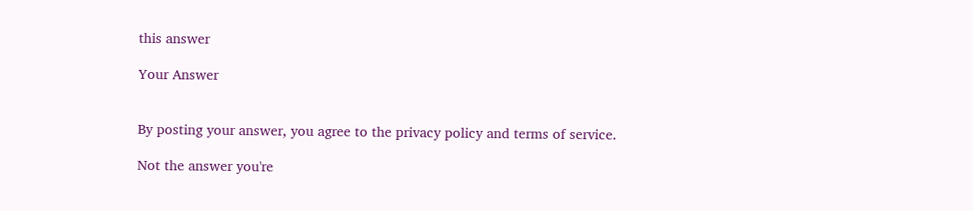this answer

Your Answer


By posting your answer, you agree to the privacy policy and terms of service.

Not the answer you're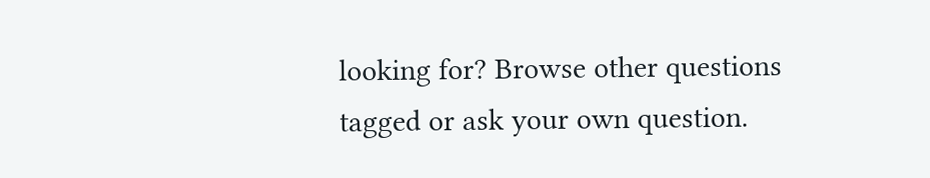looking for? Browse other questions tagged or ask your own question.